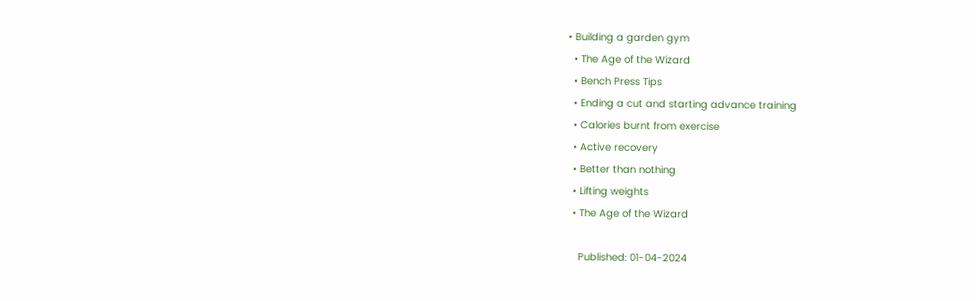• Building a garden gym
  • The Age of the Wizard
  • Bench Press Tips
  • Ending a cut and starting advance training
  • Calories burnt from exercise
  • Active recovery
  • Better than nothing
  • Lifting weights
  • The Age of the Wizard

    Published: 01-04-2024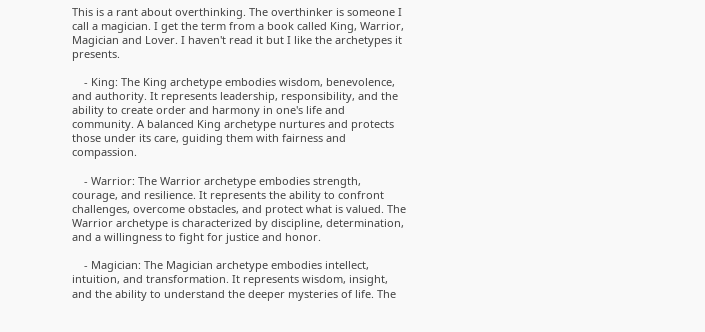This is a rant about overthinking. The overthinker is someone I call a magician. I get the term from a book called King, Warrior, Magician and Lover. I haven't read it but I like the archetypes it presents.

    - King: The King archetype embodies wisdom, benevolence, and authority. It represents leadership, responsibility, and the ability to create order and harmony in one's life and community. A balanced King archetype nurtures and protects those under its care, guiding them with fairness and compassion.

    - Warrior: The Warrior archetype embodies strength, courage, and resilience. It represents the ability to confront challenges, overcome obstacles, and protect what is valued. The Warrior archetype is characterized by discipline, determination, and a willingness to fight for justice and honor.

    - Magician: The Magician archetype embodies intellect, intuition, and transformation. It represents wisdom, insight, and the ability to understand the deeper mysteries of life. The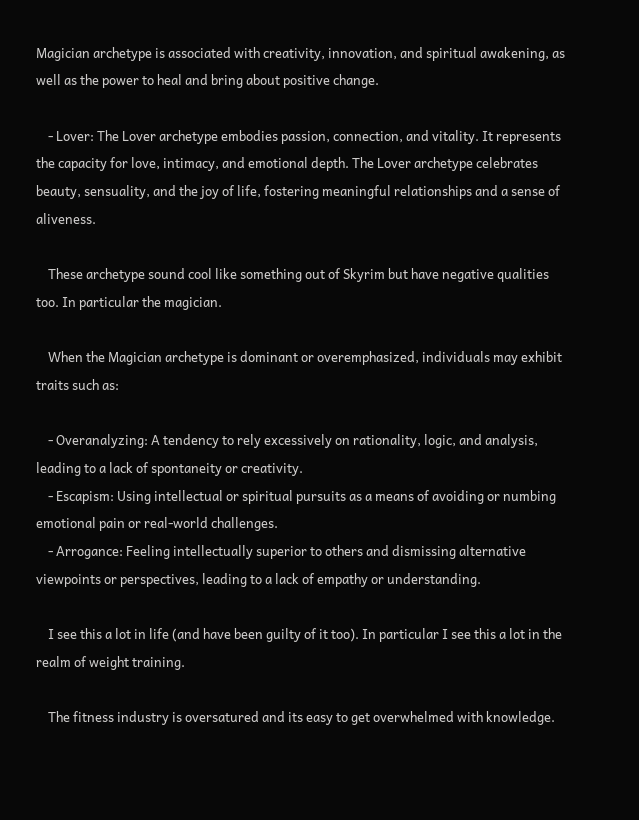Magician archetype is associated with creativity, innovation, and spiritual awakening, as well as the power to heal and bring about positive change.

    - Lover: The Lover archetype embodies passion, connection, and vitality. It represents the capacity for love, intimacy, and emotional depth. The Lover archetype celebrates beauty, sensuality, and the joy of life, fostering meaningful relationships and a sense of aliveness.

    These archetype sound cool like something out of Skyrim but have negative qualities too. In particular the magician.

    When the Magician archetype is dominant or overemphasized, individuals may exhibit traits such as:

    - Overanalyzing: A tendency to rely excessively on rationality, logic, and analysis, leading to a lack of spontaneity or creativity.
    - Escapism: Using intellectual or spiritual pursuits as a means of avoiding or numbing emotional pain or real-world challenges.
    - Arrogance: Feeling intellectually superior to others and dismissing alternative viewpoints or perspectives, leading to a lack of empathy or understanding.

    I see this a lot in life (and have been guilty of it too). In particular I see this a lot in the realm of weight training.

    The fitness industry is oversatured and its easy to get overwhelmed with knowledge.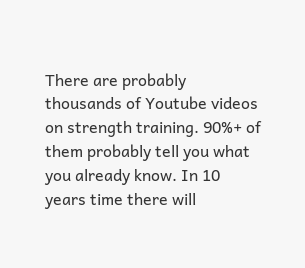There are probably thousands of Youtube videos on strength training. 90%+ of them probably tell you what you already know. In 10 years time there will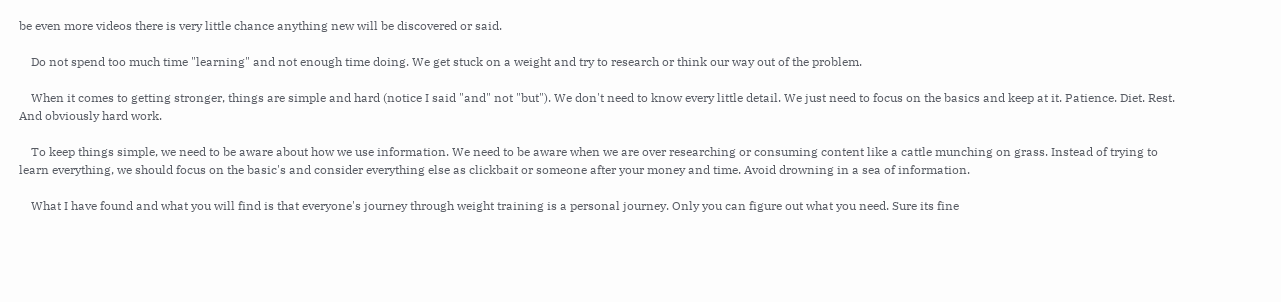be even more videos there is very little chance anything new will be discovered or said.

    Do not spend too much time "learning" and not enough time doing. We get stuck on a weight and try to research or think our way out of the problem.

    When it comes to getting stronger, things are simple and hard (notice I said "and" not "but"). We don't need to know every little detail. We just need to focus on the basics and keep at it. Patience. Diet. Rest. And obviously hard work.

    To keep things simple, we need to be aware about how we use information. We need to be aware when we are over researching or consuming content like a cattle munching on grass. Instead of trying to learn everything, we should focus on the basic's and consider everything else as clickbait or someone after your money and time. Avoid drowning in a sea of information.

    What I have found and what you will find is that everyone's journey through weight training is a personal journey. Only you can figure out what you need. Sure its fine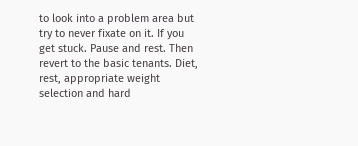to look into a problem area but try to never fixate on it. If you get stuck. Pause and rest. Then revert to the basic tenants. Diet, rest, appropriate weight selection and hard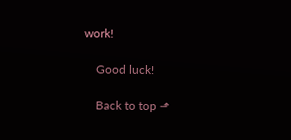work!

    Good luck!

    Back to top ⬏